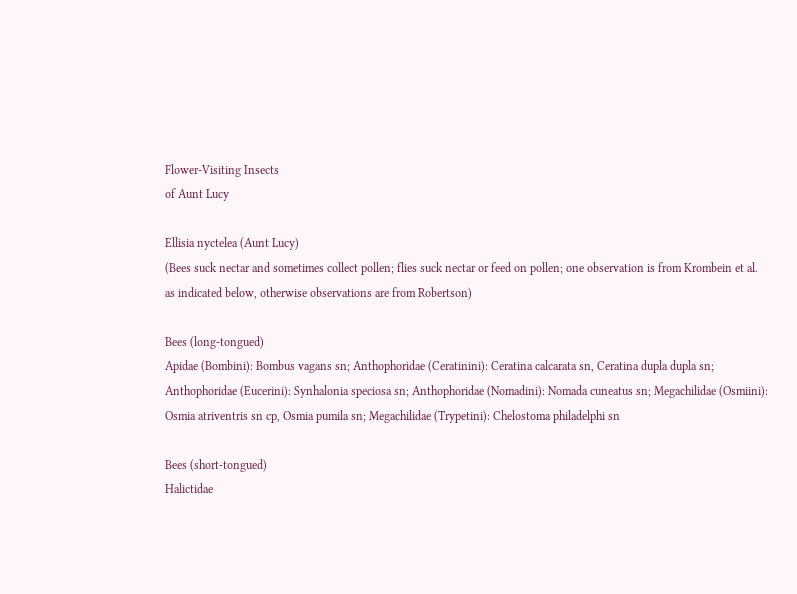Flower-Visiting Insects
of Aunt Lucy

Ellisia nyctelea (Aunt Lucy)
(Bees suck nectar and sometimes collect pollen; flies suck nectar or feed on pollen; one observation is from Krombein et al. as indicated below, otherwise observations are from Robertson)

Bees (long-tongued)
Apidae (Bombini): Bombus vagans sn; Anthophoridae (Ceratinini): Ceratina calcarata sn, Ceratina dupla dupla sn; Anthophoridae (Eucerini): Synhalonia speciosa sn; Anthophoridae (Nomadini): Nomada cuneatus sn; Megachilidae (Osmiini): Osmia atriventris sn cp, Osmia pumila sn; Megachilidae (Trypetini): Chelostoma philadelphi sn

Bees (short-tongued)
Halictidae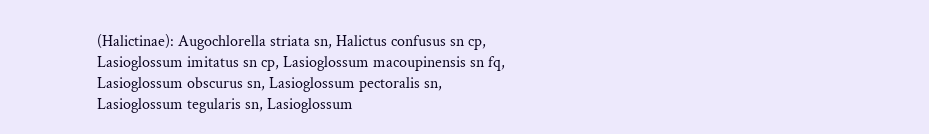(Halictinae): Augochlorella striata sn, Halictus confusus sn cp, Lasioglossum imitatus sn cp, Lasioglossum macoupinensis sn fq, Lasioglossum obscurus sn, Lasioglossum pectoralis sn, Lasioglossum tegularis sn, Lasioglossum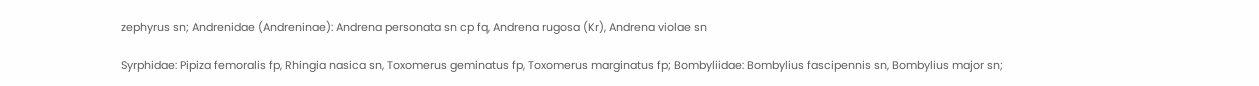zephyrus sn; Andrenidae (Andreninae): Andrena personata sn cp fq, Andrena rugosa (Kr), Andrena violae sn

Syrphidae: Pipiza femoralis fp, Rhingia nasica sn, Toxomerus geminatus fp, Toxomerus marginatus fp; Bombyliidae: Bombylius fascipennis sn, Bombylius major sn;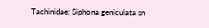Tachinidae: Siphona geniculata sn